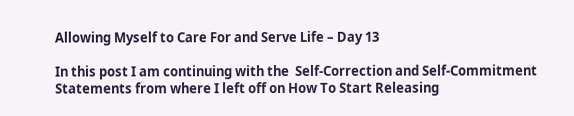Allowing Myself to Care For and Serve Life – Day 13

In this post I am continuing with the  Self-Correction and Self-Commitment Statements from where I left off on How To Start Releasing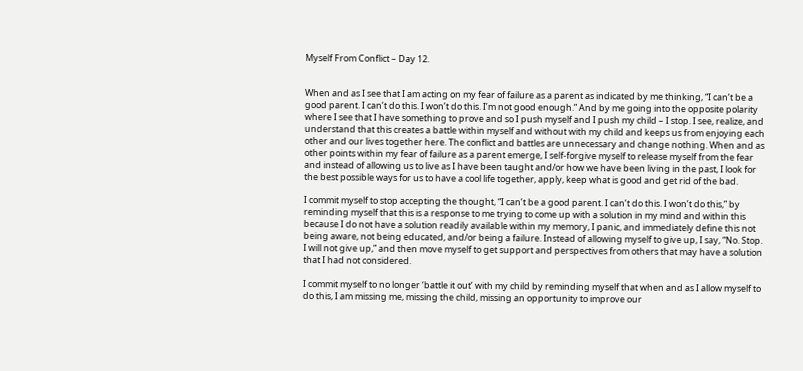Myself From Conflict – Day 12.


When and as I see that I am acting on my fear of failure as a parent as indicated by me thinking, “I can’t be a good parent. I can’t do this. I won’t do this. I’m not good enough.” And by me going into the opposite polarity where I see that I have something to prove and so I push myself and I push my child – I stop. I see, realize, and understand that this creates a battle within myself and without with my child and keeps us from enjoying each other and our lives together here. The conflict and battles are unnecessary and change nothing. When and as other points within my fear of failure as a parent emerge, I self-forgive myself to release myself from the fear and instead of allowing us to live as I have been taught and/or how we have been living in the past, I look for the best possible ways for us to have a cool life together, apply, keep what is good and get rid of the bad.

I commit myself to stop accepting the thought, “I can’t be a good parent. I can’t do this. I won’t do this,” by reminding myself that this is a response to me trying to come up with a solution in my mind and within this because I do not have a solution readily available within my memory, I panic, and immediately define this not being aware, not being educated, and/or being a failure. Instead of allowing myself to give up, I say, “No. Stop. I will not give up,” and then move myself to get support and perspectives from others that may have a solution that I had not considered.

I commit myself to no longer ‘battle it out’ with my child by reminding myself that when and as I allow myself to do this, I am missing me, missing the child, missing an opportunity to improve our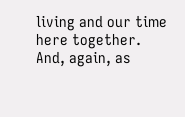living and our time here together. And, again, as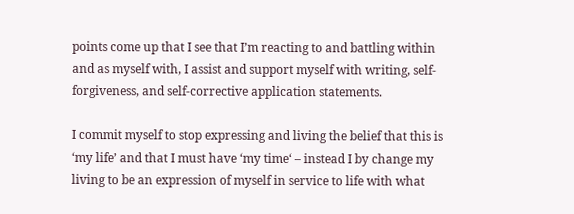points come up that I see that I’m reacting to and battling within and as myself with, I assist and support myself with writing, self-forgiveness, and self-corrective application statements.

I commit myself to stop expressing and living the belief that this is ‘my life’ and that I must have ‘my time‘ – instead I by change my living to be an expression of myself in service to life with what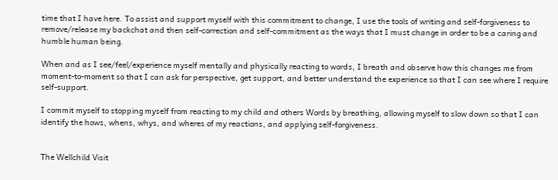time that I have here. To assist and support myself with this commitment to change, I use the tools of writing and self-forgiveness to remove/release my backchat and then self-correction and self-commitment as the ways that I must change in order to be a caring and humble human being.

When and as I see/feel/experience myself mentally and physically reacting to words, I breath and observe how this changes me from moment-to-moment so that I can ask for perspective, get support, and better understand the experience so that I can see where I require self-support.

I commit myself to stopping myself from reacting to my child and others Words by breathing, allowing myself to slow down so that I can identify the hows, whens, whys, and wheres of my reactions, and applying self-forgiveness.


The Wellchild Visit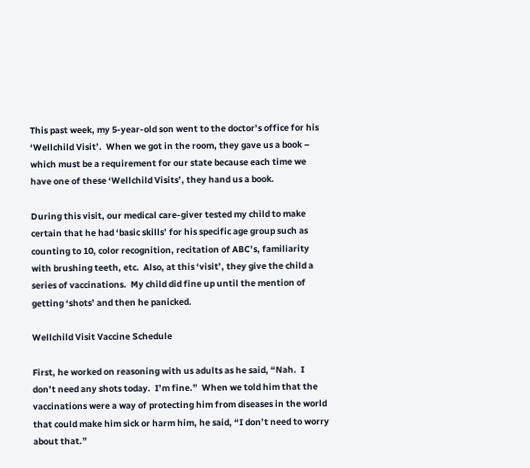This past week, my 5-year-old son went to the doctor’s office for his ‘Wellchild Visit’.  When we got in the room, they gave us a book – which must be a requirement for our state because each time we have one of these ‘Wellchild Visits’, they hand us a book.

During this visit, our medical care-giver tested my child to make certain that he had ‘basic skills’ for his specific age group such as counting to 10, color recognition, recitation of ABC’s, familiarity with brushing teeth, etc.  Also, at this ‘visit’, they give the child a series of vaccinations.  My child did fine up until the mention of getting ‘shots’ and then he panicked.

Wellchild Visit Vaccine Schedule

First, he worked on reasoning with us adults as he said, “Nah.  I don’t need any shots today.  I’m fine.”  When we told him that the vaccinations were a way of protecting him from diseases in the world that could make him sick or harm him, he said, “I don’t need to worry about that.”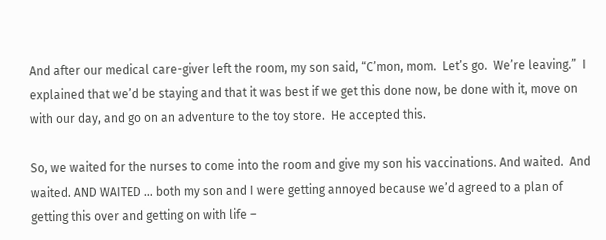And after our medical care-giver left the room, my son said, “C’mon, mom.  Let’s go.  We’re leaving.”  I explained that we’d be staying and that it was best if we get this done now, be done with it, move on with our day, and go on an adventure to the toy store.  He accepted this.

So, we waited for the nurses to come into the room and give my son his vaccinations. And waited.  And waited. AND WAITED … both my son and I were getting annoyed because we’d agreed to a plan of getting this over and getting on with life –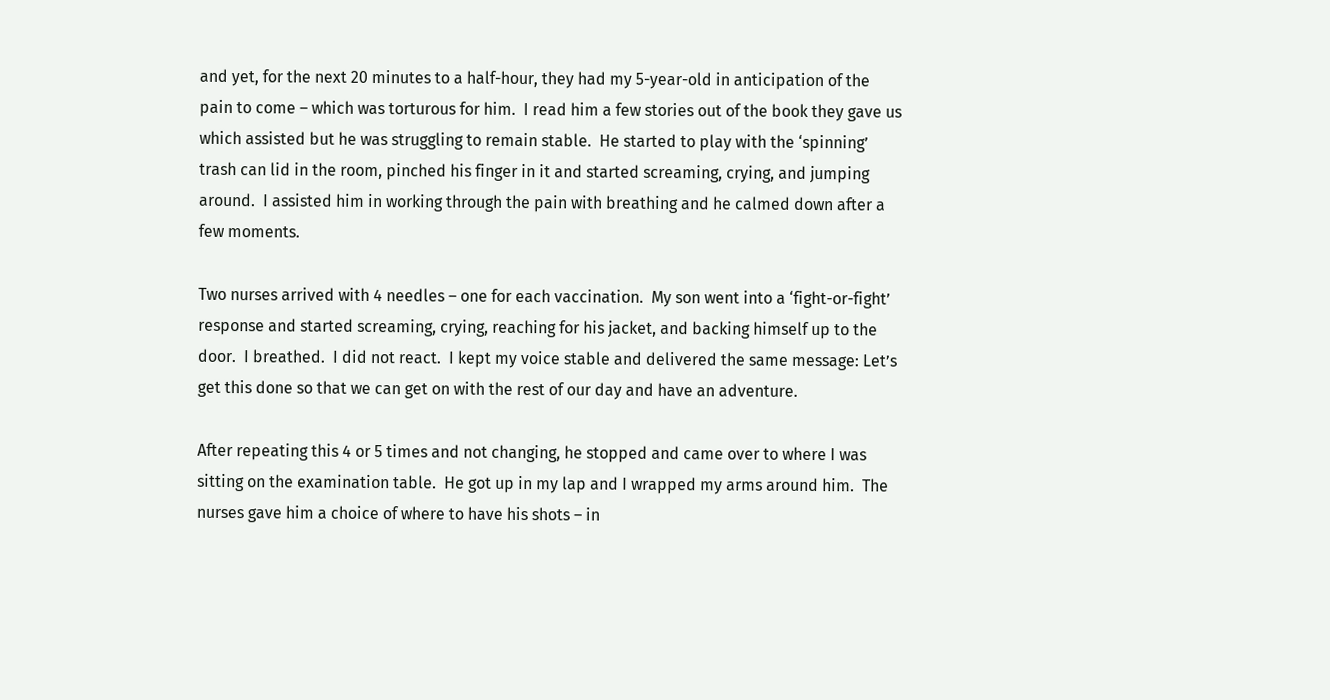and yet, for the next 20 minutes to a half-hour, they had my 5-year-old in anticipation of the pain to come – which was torturous for him.  I read him a few stories out of the book they gave us which assisted but he was struggling to remain stable.  He started to play with the ‘spinning’ trash can lid in the room, pinched his finger in it and started screaming, crying, and jumping around.  I assisted him in working through the pain with breathing and he calmed down after a few moments.

Two nurses arrived with 4 needles – one for each vaccination.  My son went into a ‘fight-or-fight’ response and started screaming, crying, reaching for his jacket, and backing himself up to the door.  I breathed.  I did not react.  I kept my voice stable and delivered the same message: Let’s get this done so that we can get on with the rest of our day and have an adventure.

After repeating this 4 or 5 times and not changing, he stopped and came over to where I was sitting on the examination table.  He got up in my lap and I wrapped my arms around him.  The nurses gave him a choice of where to have his shots – in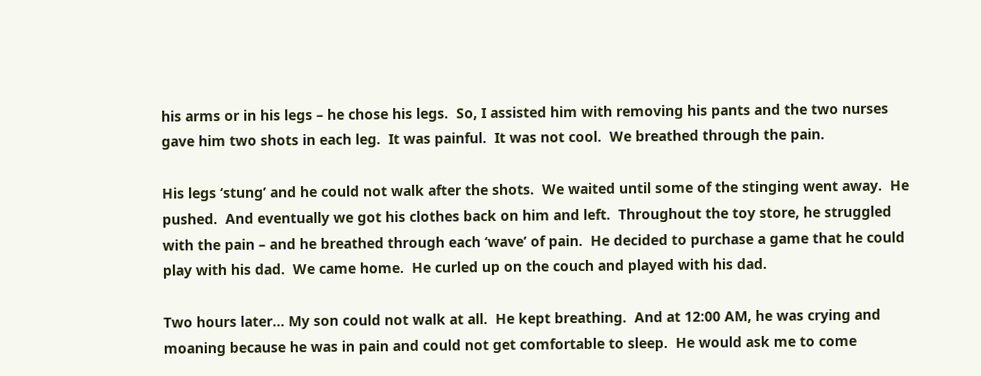his arms or in his legs – he chose his legs.  So, I assisted him with removing his pants and the two nurses gave him two shots in each leg.  It was painful.  It was not cool.  We breathed through the pain.

His legs ‘stung’ and he could not walk after the shots.  We waited until some of the stinging went away.  He pushed.  And eventually we got his clothes back on him and left.  Throughout the toy store, he struggled with the pain – and he breathed through each ‘wave’ of pain.  He decided to purchase a game that he could play with his dad.  We came home.  He curled up on the couch and played with his dad.

Two hours later… My son could not walk at all.  He kept breathing.  And at 12:00 AM, he was crying and moaning because he was in pain and could not get comfortable to sleep.  He would ask me to come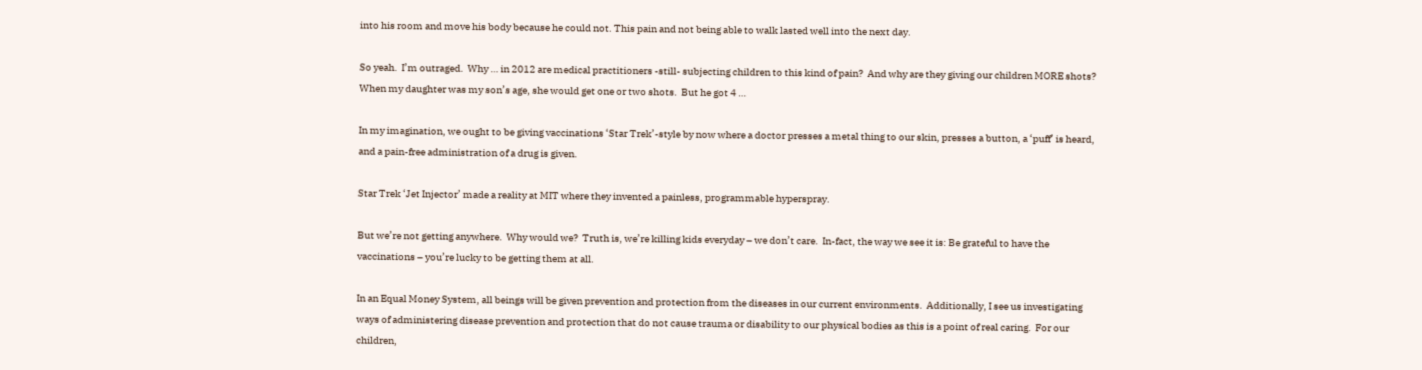into his room and move his body because he could not. This pain and not being able to walk lasted well into the next day.

So yeah.  I’m outraged.  Why … in 2012 are medical practitioners -still- subjecting children to this kind of pain?  And why are they giving our children MORE shots?  When my daughter was my son’s age, she would get one or two shots.  But he got 4 …

In my imagination, we ought to be giving vaccinations ‘Star Trek’-style by now where a doctor presses a metal thing to our skin, presses a button, a ‘puff’ is heard, and a pain-free administration of a drug is given.

Star Trek ‘Jet Injector’ made a reality at MIT where they invented a painless, programmable hyperspray.

But we’re not getting anywhere.  Why would we?  Truth is, we’re killing kids everyday – we don’t care.  In-fact, the way we see it is: Be grateful to have the vaccinations – you’re lucky to be getting them at all.

In an Equal Money System, all beings will be given prevention and protection from the diseases in our current environments.  Additionally, I see us investigating ways of administering disease prevention and protection that do not cause trauma or disability to our physical bodies as this is a point of real caring.  For our children,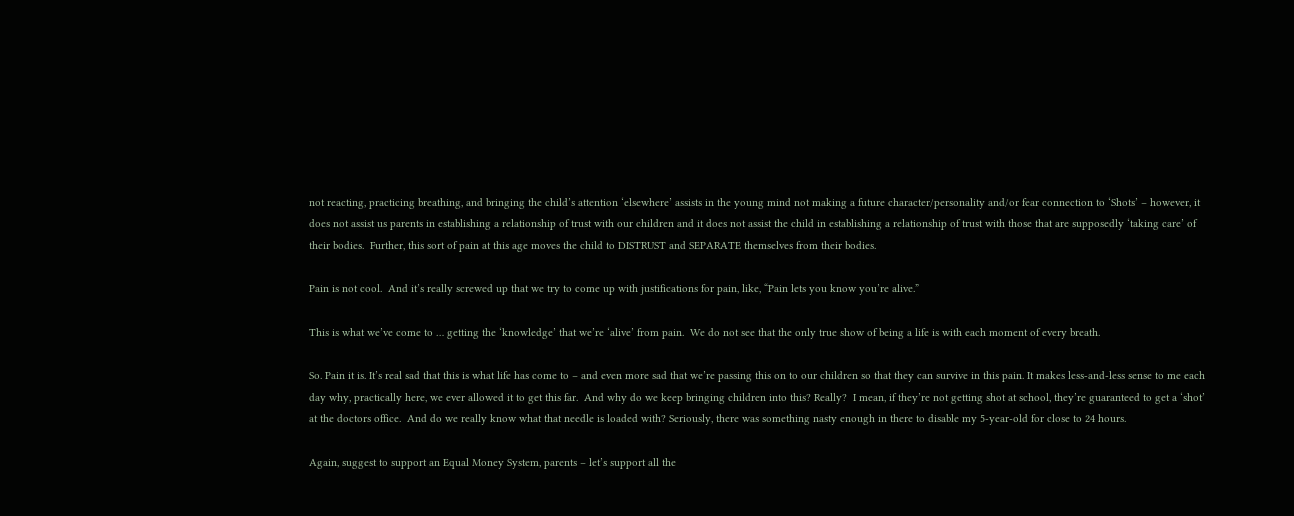not reacting, practicing breathing, and bringing the child’s attention ‘elsewhere’ assists in the young mind not making a future character/personality and/or fear connection to ‘Shots’ – however, it does not assist us parents in establishing a relationship of trust with our children and it does not assist the child in establishing a relationship of trust with those that are supposedly ‘taking care’ of their bodies.  Further, this sort of pain at this age moves the child to DISTRUST and SEPARATE themselves from their bodies.

Pain is not cool.  And it’s really screwed up that we try to come up with justifications for pain, like, “Pain lets you know you’re alive.”

This is what we’ve come to … getting the ‘knowledge’ that we’re ‘alive’ from pain.  We do not see that the only true show of being a life is with each moment of every breath.

So. Pain it is. It’s real sad that this is what life has come to – and even more sad that we’re passing this on to our children so that they can survive in this pain. It makes less-and-less sense to me each day why, practically here, we ever allowed it to get this far.  And why do we keep bringing children into this? Really?  I mean, if they’re not getting shot at school, they’re guaranteed to get a ‘shot’ at the doctors office.  And do we really know what that needle is loaded with? Seriously, there was something nasty enough in there to disable my 5-year-old for close to 24 hours.

Again, suggest to support an Equal Money System, parents – let’s support all the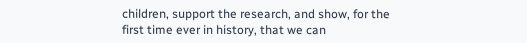children, support the research, and show, for the first time ever in history, that we can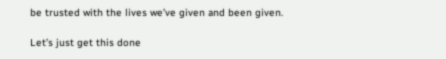be trusted with the lives we’ve given and been given.

Let’s just get this done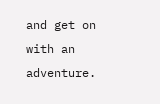and get on with an adventure.